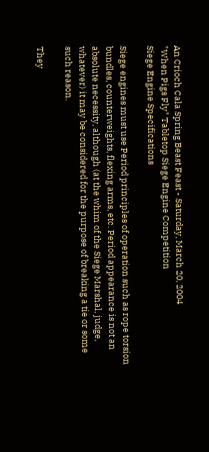An Crioch Cala Spring Beast Feast - Saturday, March 20, 2004
"When Pigs Fly" Tabletop Siege Engine Competition
Siege Engine Specifications

Siege engines must use Period principles of operation such as rope torsion bundles, counterweights, flexing arms, etc. Period appearance is not an absolute necessity, although (at the whim of the Siege Marshal, judge, whatever) it may be considered for the purpose of breaking a tie or some such reason.

They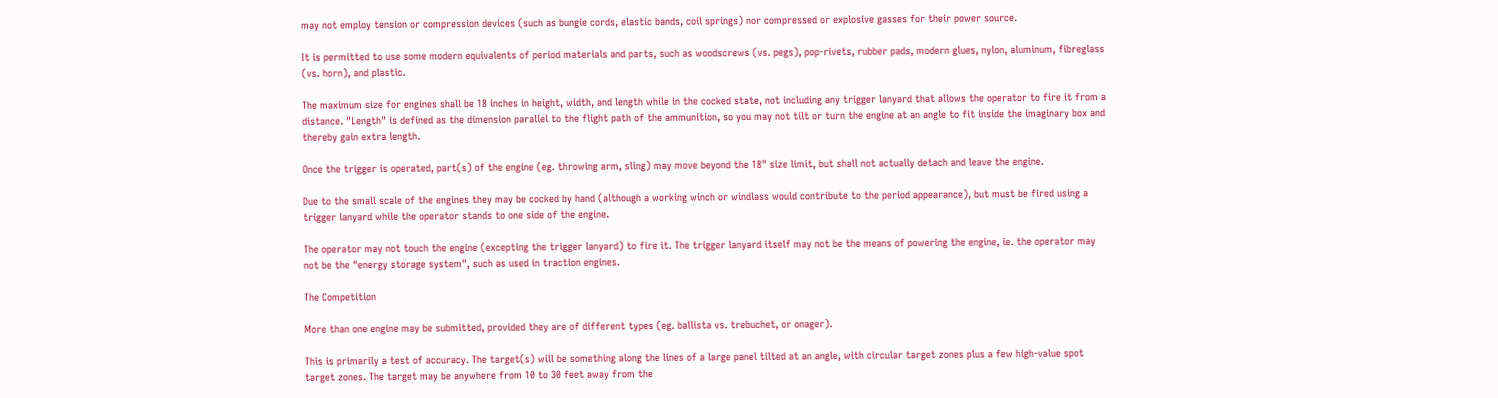may not employ tension or compression devices (such as bungie cords, elastic bands, coil springs) nor compressed or explosive gasses for their power source.

It is permitted to use some modern equivalents of period materials and parts, such as woodscrews (vs. pegs), pop-rivets, rubber pads, modern glues, nylon, aluminum, fibreglass (vs. horn), and plastic.

The maximum size for engines shall be 18 inches in height, width, and length while in the cocked state, not including any trigger lanyard that allows the operator to fire it from a distance. "Length" is defined as the dimension parallel to the flight path of the ammunition, so you may not tilt or turn the engine at an angle to fit inside the imaginary box and thereby gain extra length.

Once the trigger is operated, part(s) of the engine (eg. throwing arm, sling) may move beyond the 18" size limit, but shall not actually detach and leave the engine.

Due to the small scale of the engines they may be cocked by hand (although a working winch or windlass would contribute to the period appearance), but must be fired using a trigger lanyard while the operator stands to one side of the engine.

The operator may not touch the engine (excepting the trigger lanyard) to fire it. The trigger lanyard itself may not be the means of powering the engine, ie. the operator may not be the "energy storage system", such as used in traction engines.

The Competition

More than one engine may be submitted, provided they are of different types (eg. ballista vs. trebuchet, or onager).

This is primarily a test of accuracy. The target(s) will be something along the lines of a large panel tilted at an angle, with circular target zones plus a few high-value spot target zones. The target may be anywhere from 10 to 30 feet away from the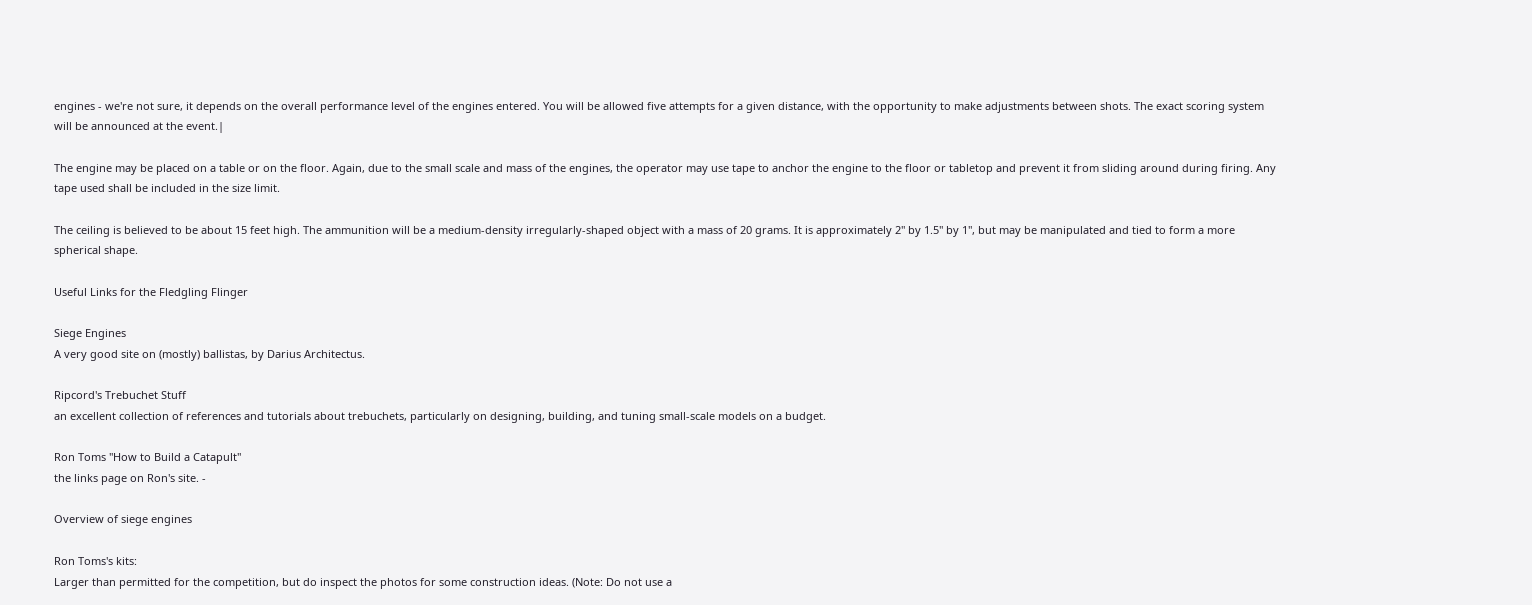engines - we're not sure, it depends on the overall performance level of the engines entered. You will be allowed five attempts for a given distance, with the opportunity to make adjustments between shots. The exact scoring system will be announced at the event.|

The engine may be placed on a table or on the floor. Again, due to the small scale and mass of the engines, the operator may use tape to anchor the engine to the floor or tabletop and prevent it from sliding around during firing. Any tape used shall be included in the size limit.

The ceiling is believed to be about 15 feet high. The ammunition will be a medium-density irregularly-shaped object with a mass of 20 grams. It is approximately 2" by 1.5" by 1", but may be manipulated and tied to form a more spherical shape.

Useful Links for the Fledgling Flinger

Siege Engines
A very good site on (mostly) ballistas, by Darius Architectus.

Ripcord's Trebuchet Stuff
an excellent collection of references and tutorials about trebuchets, particularly on designing, building, and tuning small-scale models on a budget.

Ron Toms "How to Build a Catapult"
the links page on Ron's site. -

Overview of siege engines

Ron Toms's kits:
Larger than permitted for the competition, but do inspect the photos for some construction ideas. (Note: Do not use a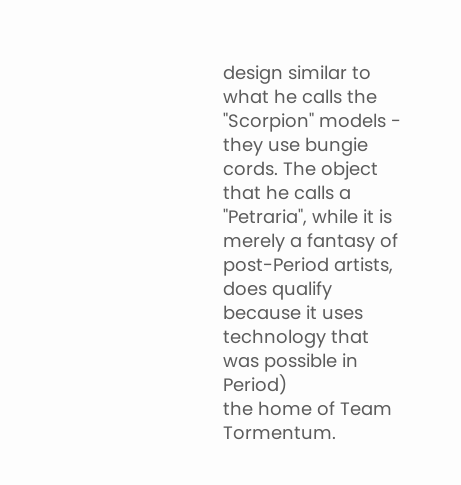design similar to what he calls the "Scorpion" models - they use bungie cords. The object that he calls a "Petraria", while it is merely a fantasy of post-Period artists, does qualify because it uses technology that
was possible in Period)
the home of Team Tormentum.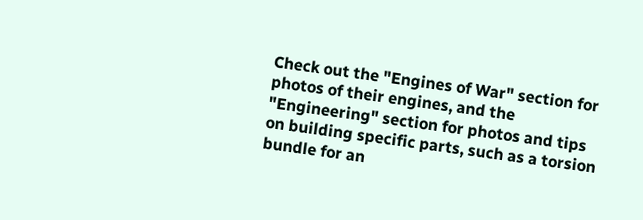Check out the "Engines of War" section for photos of their engines, and the "Engineering" section for photos and tips on building specific parts, such as a torsion bundle for an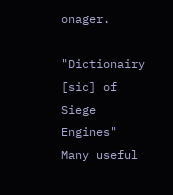onager.

"Dictionairy [sic] of Siege Engines"
Many useful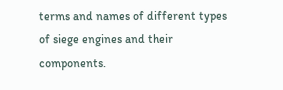terms and names of different types of siege engines and their components.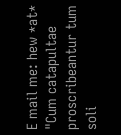E mail me: hew *at*
"Cum catapultae proscribeantur tum soli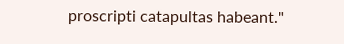proscripti catapultas habeant."